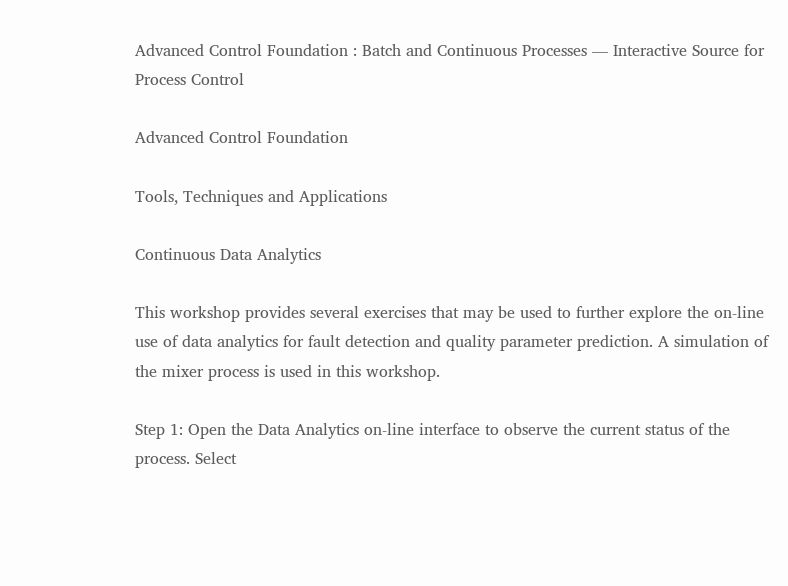Advanced Control Foundation : Batch and Continuous Processes — Interactive Source for Process Control

Advanced Control Foundation

Tools, Techniques and Applications

Continuous Data Analytics

This workshop provides several exercises that may be used to further explore the on-line use of data analytics for fault detection and quality parameter prediction. A simulation of the mixer process is used in this workshop.

Step 1: Open the Data Analytics on-line interface to observe the current status of the process. Select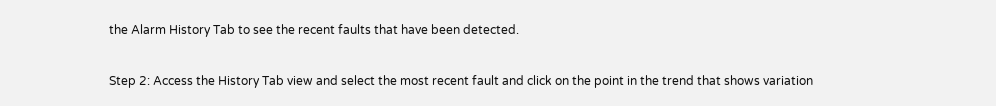the Alarm History Tab to see the recent faults that have been detected.

Step 2: Access the History Tab view and select the most recent fault and click on the point in the trend that shows variation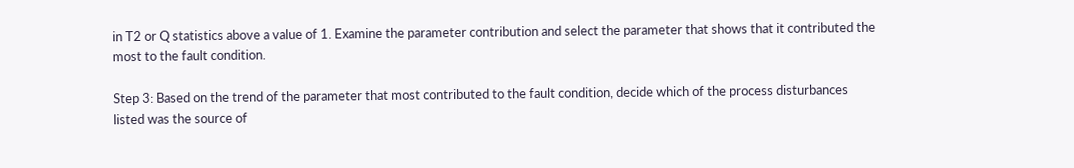in T2 or Q statistics above a value of 1. Examine the parameter contribution and select the parameter that shows that it contributed the most to the fault condition.

Step 3: Based on the trend of the parameter that most contributed to the fault condition, decide which of the process disturbances listed was the source of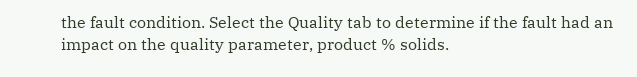the fault condition. Select the Quality tab to determine if the fault had an impact on the quality parameter, product % solids.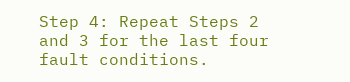Step 4: Repeat Steps 2 and 3 for the last four fault conditions.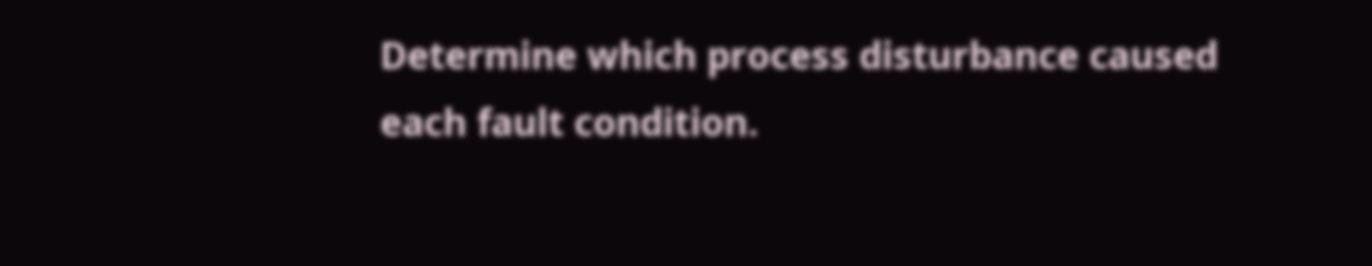Determine which process disturbance caused each fault condition.